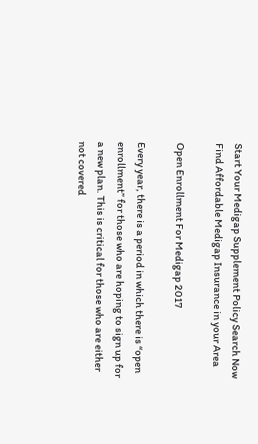Start Your Medigap Supplement Policy Search Now
Find Affordable Medigap Insurance in your Area

Open Enrollment For Medigap 2017

Every year, there is a period in which there is “open enrollment” for those who are hoping to sign up for a new plan. This is critical for those who are either not covered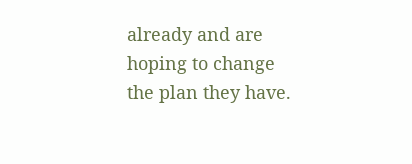already and are hoping to change the plan they have.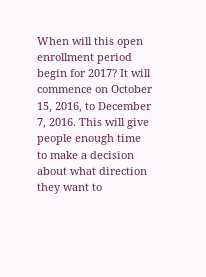When will this open enrollment period begin for 2017? It will commence on October 15, 2016, to December 7, 2016. This will give people enough time to make a decision about what direction they want to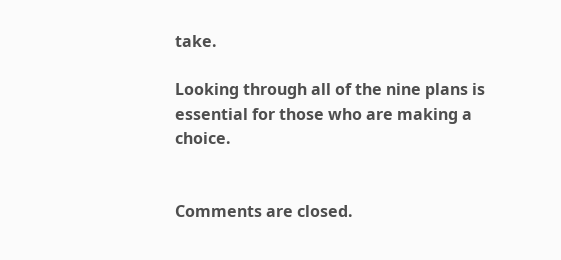take.

Looking through all of the nine plans is essential for those who are making a choice.


Comments are closed.